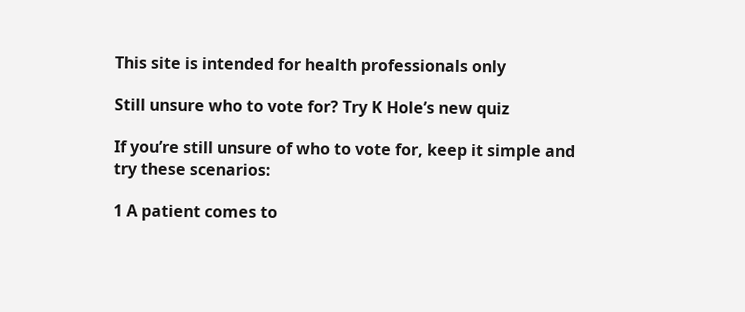This site is intended for health professionals only

Still unsure who to vote for? Try K Hole’s new quiz

If you’re still unsure of who to vote for, keep it simple and try these scenarios:

1 A patient comes to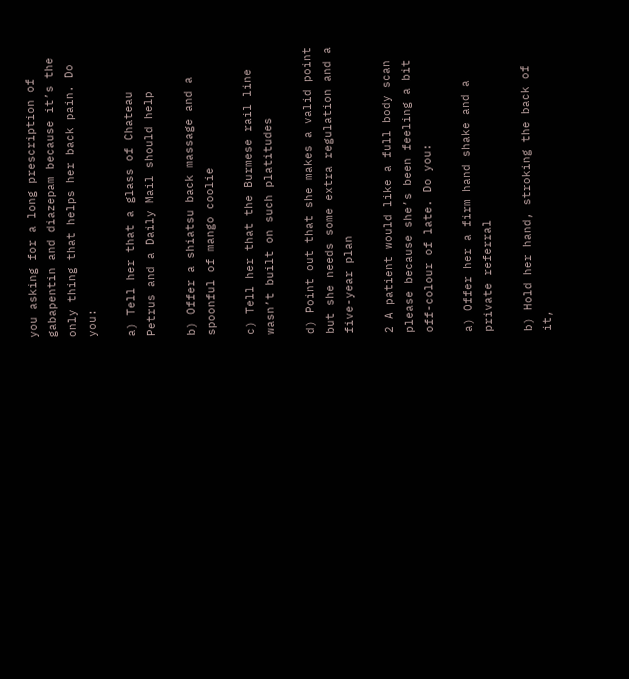you asking for a long prescription of gabapentin and diazepam because it’s the only thing that helps her back pain. Do you:

a) Tell her that a glass of Chateau Petrus and a Daily Mail should help

b) Offer a shiatsu back massage and a spoonful of mango coolie

c) Tell her that the Burmese rail line wasn’t built on such platitudes

d) Point out that she makes a valid point but she needs some extra regulation and a five-year plan

2 A patient would like a full body scan please because she’s been feeling a bit off-colour of late. Do you:

a) Offer her a firm hand shake and a private referral

b) Hold her hand, stroking the back of it,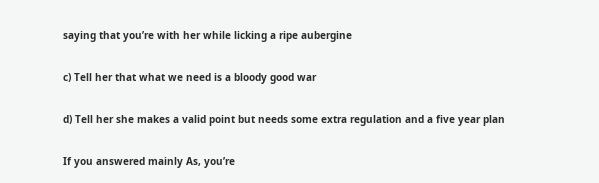saying that you’re with her while licking a ripe aubergine

c) Tell her that what we need is a bloody good war

d) Tell her she makes a valid point but needs some extra regulation and a five year plan

If you answered mainly As, you’re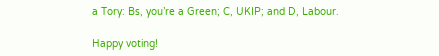a Tory: Bs, you’re a Green; C, UKIP; and D, Labour.

Happy voting!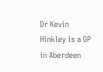Dr Kevin Hinkley is a GP in Aberdeen